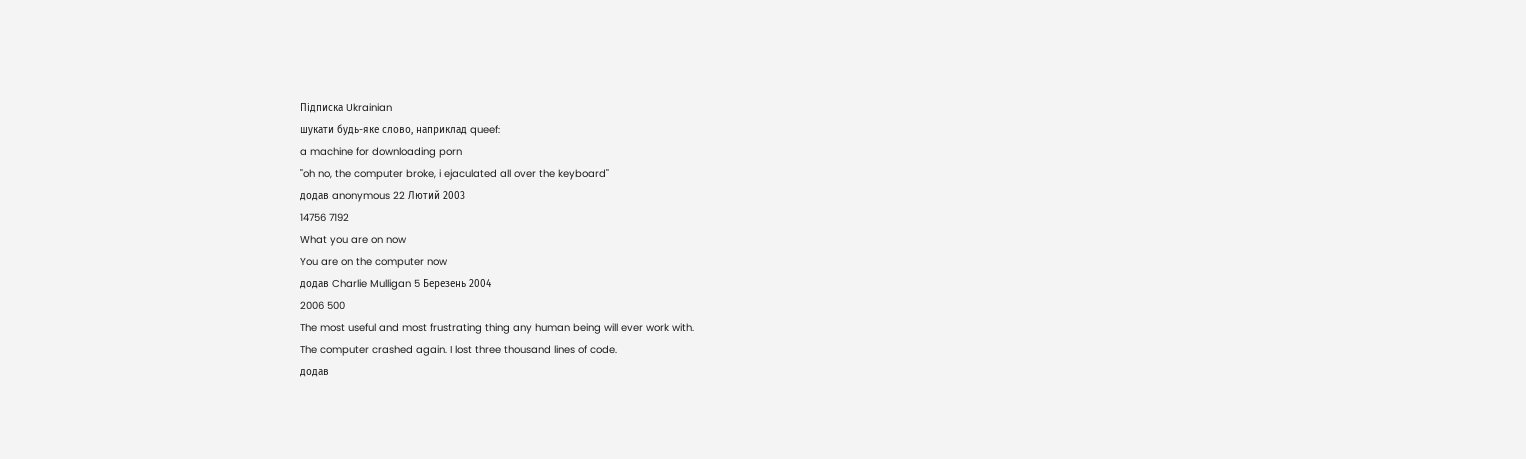Підписка Ukrainian
шукати будь-яке слово, наприклад queef:
a machine for downloading porn
"oh no, the computer broke, i ejaculated all over the keyboard"
додав anonymous 22 Лютий 2003
14756 7192
What you are on now
You are on the computer now
додав Charlie Mulligan 5 Березень 2004
2006 500
The most useful and most frustrating thing any human being will ever work with.
The computer crashed again. I lost three thousand lines of code.
додав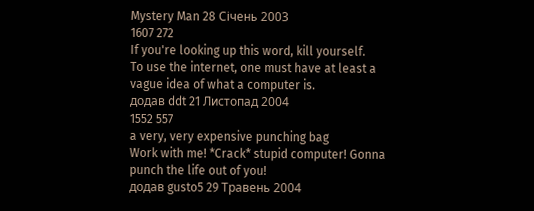Mystery Man 28 Січень 2003
1607 272
If you're looking up this word, kill yourself.
To use the internet, one must have at least a vague idea of what a computer is.
додав ddt 21 Листопад 2004
1552 557
a very, very expensive punching bag
Work with me! *Crack* stupid computer! Gonna punch the life out of you!
додав gusto5 29 Травень 2004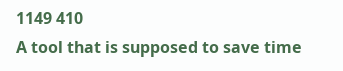1149 410
A tool that is supposed to save time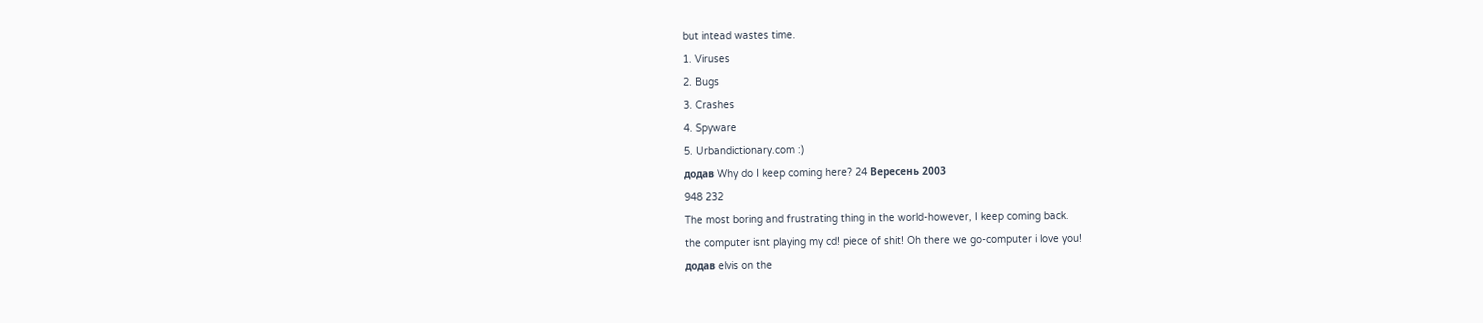but intead wastes time.
1. Viruses
2. Bugs
3. Crashes
4. Spyware
5. Urbandictionary.com :)
додав Why do I keep coming here? 24 Вересень 2003
948 232
The most boring and frustrating thing in the world-however, I keep coming back.
the computer isnt playing my cd! piece of shit! Oh there we go-computer i love you!
додав elvis on the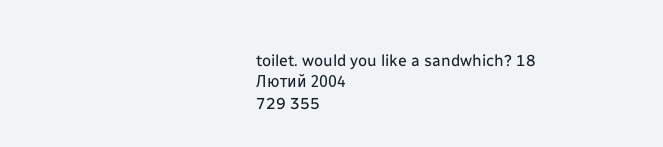toilet. would you like a sandwhich? 18 Лютий 2004
729 355